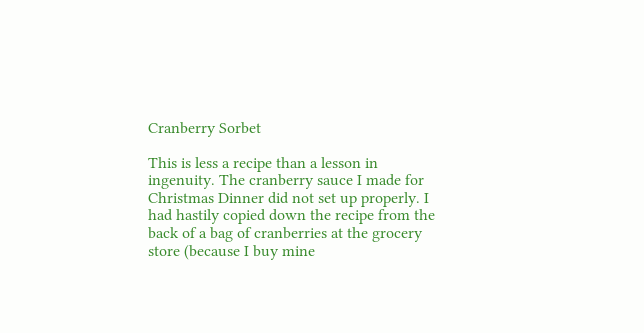Cranberry Sorbet

This is less a recipe than a lesson in ingenuity. The cranberry sauce I made for Christmas Dinner did not set up properly. I had hastily copied down the recipe from the back of a bag of cranberries at the grocery store (because I buy mine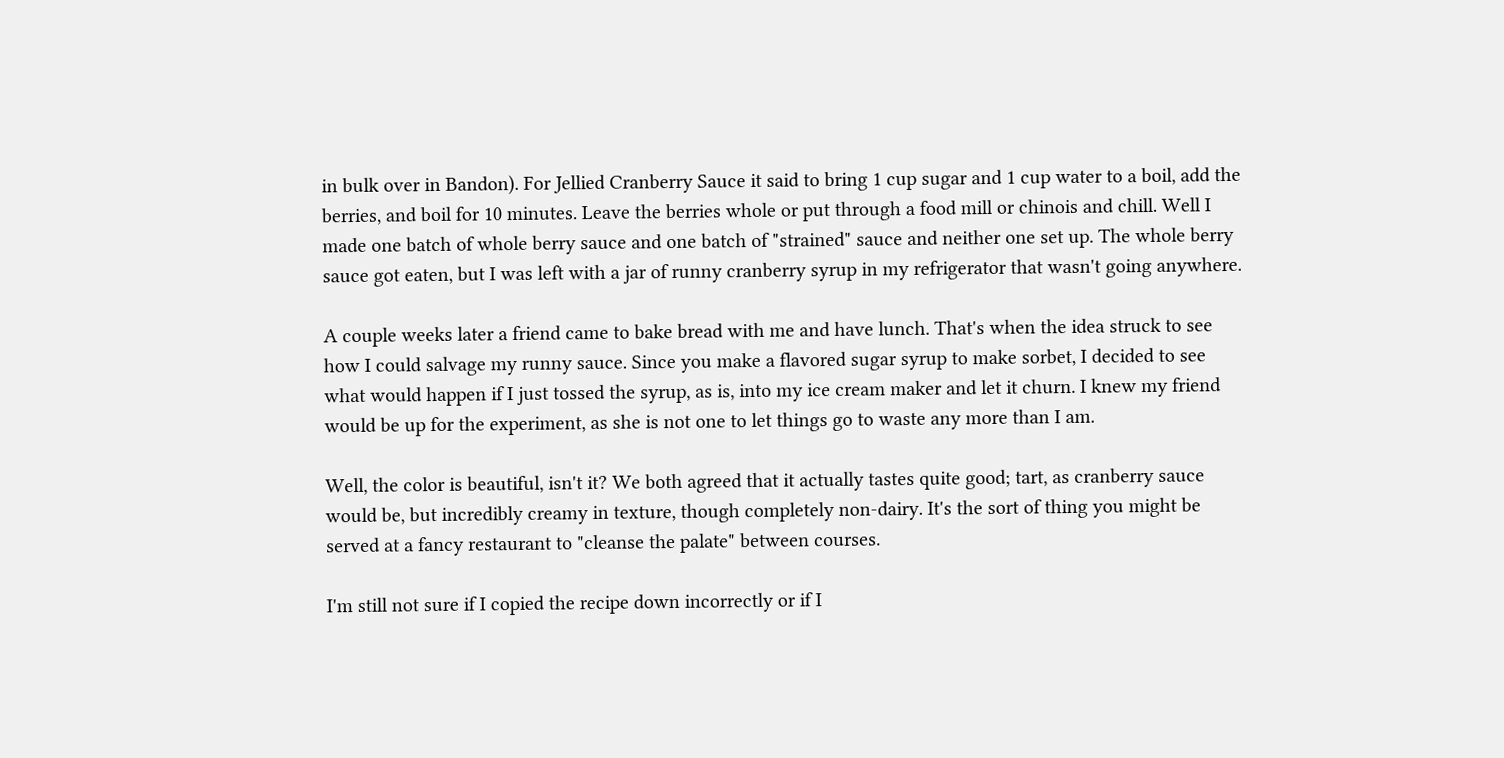in bulk over in Bandon). For Jellied Cranberry Sauce it said to bring 1 cup sugar and 1 cup water to a boil, add the berries, and boil for 10 minutes. Leave the berries whole or put through a food mill or chinois and chill. Well I made one batch of whole berry sauce and one batch of "strained" sauce and neither one set up. The whole berry sauce got eaten, but I was left with a jar of runny cranberry syrup in my refrigerator that wasn't going anywhere.

A couple weeks later a friend came to bake bread with me and have lunch. That's when the idea struck to see how I could salvage my runny sauce. Since you make a flavored sugar syrup to make sorbet, I decided to see what would happen if I just tossed the syrup, as is, into my ice cream maker and let it churn. I knew my friend would be up for the experiment, as she is not one to let things go to waste any more than I am.

Well, the color is beautiful, isn't it? We both agreed that it actually tastes quite good; tart, as cranberry sauce would be, but incredibly creamy in texture, though completely non-dairy. It's the sort of thing you might be served at a fancy restaurant to "cleanse the palate" between courses.

I'm still not sure if I copied the recipe down incorrectly or if I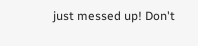just messed up! Don't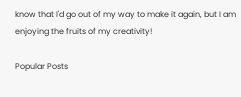know that I'd go out of my way to make it again, but I am enjoying the fruits of my creativity!

Popular Posts